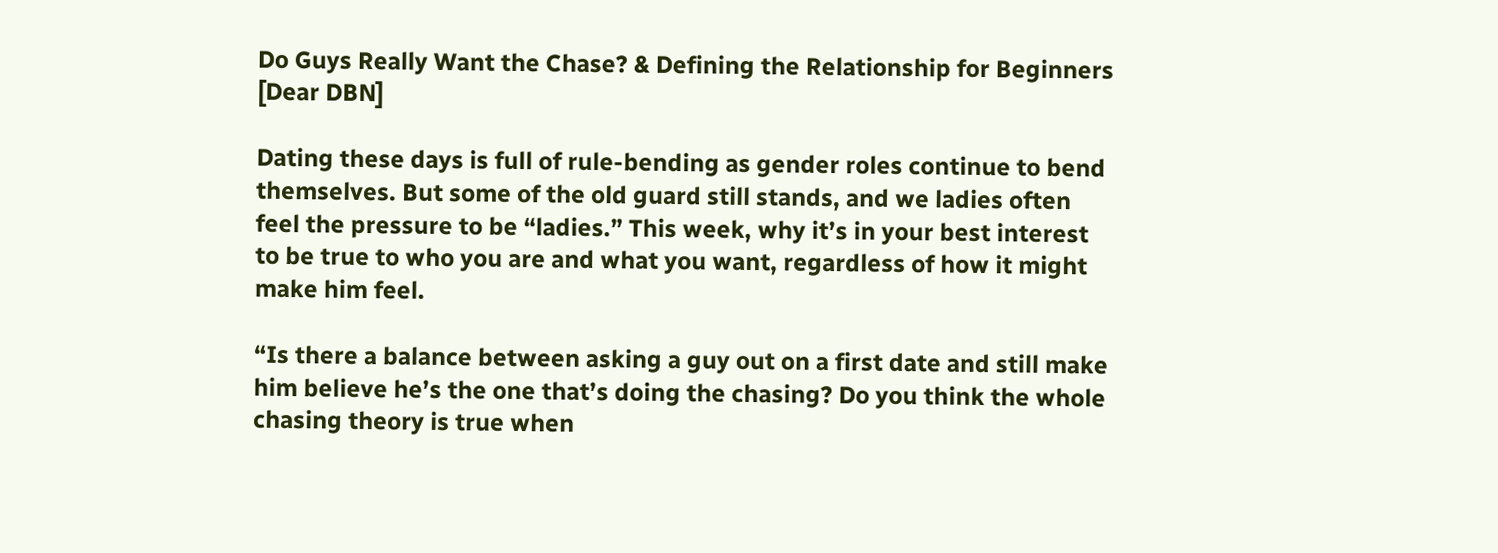Do Guys Really Want the Chase? & Defining the Relationship for Beginners [Dear DBN]

Dating these days is full of rule-bending as gender roles continue to bend themselves. But some of the old guard still stands, and we ladies often feel the pressure to be “ladies.” This week, why it’s in your best interest to be true to who you are and what you want, regardless of how it might make him feel.

“Is there a balance between asking a guy out on a first date and still make him believe he’s the one that’s doing the chasing? Do you think the whole chasing theory is true when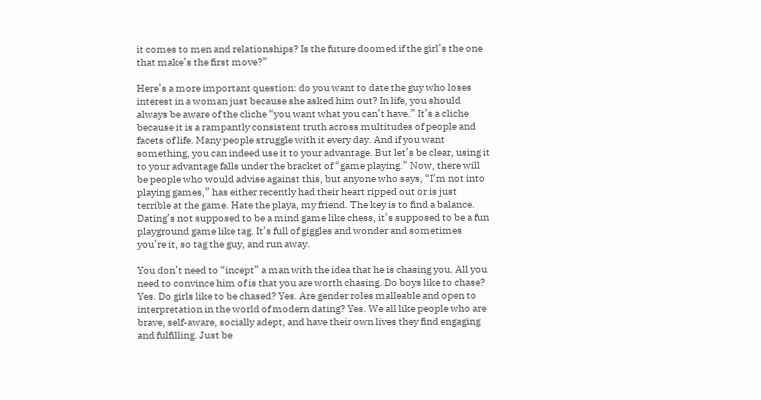it comes to men and relationships? Is the future doomed if the girl’s the one that make’s the first move?”

Here’s a more important question: do you want to date the guy who loses interest in a woman just because she asked him out? In life, you should always be aware of the cliche “you want what you can’t have.” It’s a cliche because it is a rampantly consistent truth across multitudes of people and facets of life. Many people struggle with it every day. And if you want something, you can indeed use it to your advantage. But let’s be clear, using it to your advantage falls under the bracket of “game playing.” Now, there will be people who would advise against this, but anyone who says, “I’m not into playing games,” has either recently had their heart ripped out or is just terrible at the game. Hate the playa, my friend. The key is to find a balance. Dating’s not supposed to be a mind game like chess, it’s supposed to be a fun playground game like tag. It’s full of giggles and wonder and sometimes you’re it, so tag the guy, and run away.

You don’t need to “incept” a man with the idea that he is chasing you. All you need to convince him of is that you are worth chasing. Do boys like to chase? Yes. Do girls like to be chased? Yes. Are gender roles malleable and open to interpretation in the world of modern dating? Yes. We all like people who are brave, self-aware, socially adept, and have their own lives they find engaging and fulfilling. Just be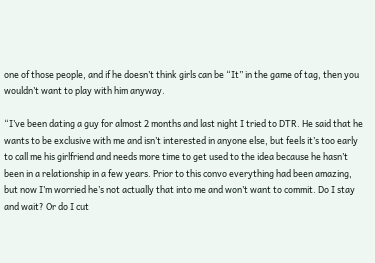one of those people, and if he doesn’t think girls can be “It” in the game of tag, then you wouldn’t want to play with him anyway.

“I’ve been dating a guy for almost 2 months and last night I tried to DTR. He said that he wants to be exclusive with me and isn’t interested in anyone else, but feels it’s too early to call me his girlfriend and needs more time to get used to the idea because he hasn’t been in a relationship in a few years. Prior to this convo everything had been amazing, but now I’m worried he’s not actually that into me and won’t want to commit. Do I stay and wait? Or do I cut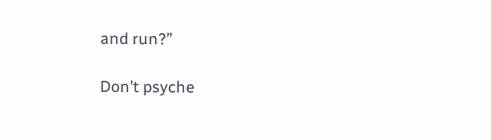and run?”

Don’t psyche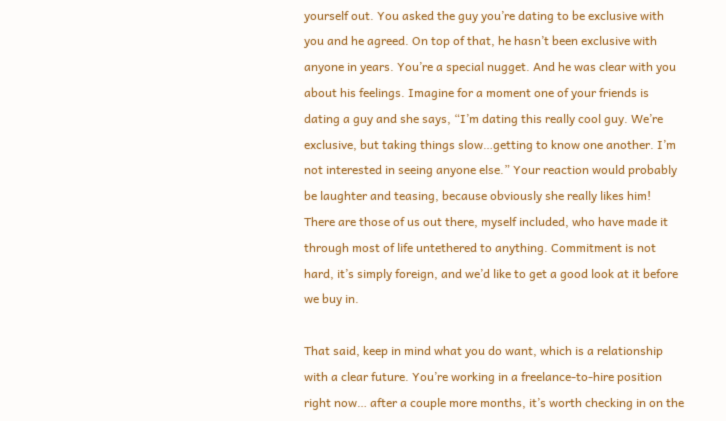yourself out. You asked the guy you’re dating to be exclusive with you and he agreed. On top of that, he hasn’t been exclusive with anyone in years. You’re a special nugget. And he was clear with you about his feelings. Imagine for a moment one of your friends is dating a guy and she says, “I’m dating this really cool guy. We’re exclusive, but taking things slow…getting to know one another. I’m not interested in seeing anyone else.” Your reaction would probably be laughter and teasing, because obviously she really likes him! There are those of us out there, myself included, who have made it through most of life untethered to anything. Commitment is not hard, it’s simply foreign, and we’d like to get a good look at it before we buy in.

That said, keep in mind what you do want, which is a relationship with a clear future. You’re working in a freelance-to-hire position right now… after a couple more months, it’s worth checking in on the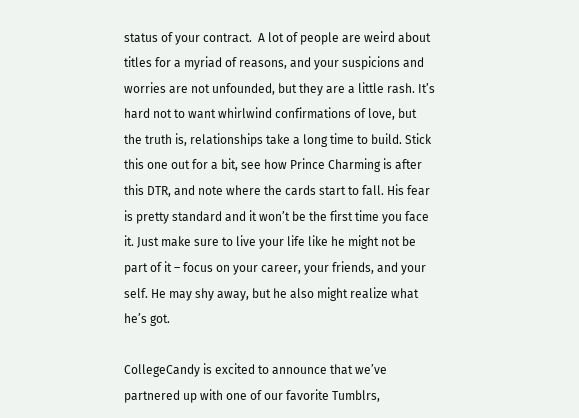status of your contract.  A lot of people are weird about titles for a myriad of reasons, and your suspicions and worries are not unfounded, but they are a little rash. It’s hard not to want whirlwind confirmations of love, but the truth is, relationships take a long time to build. Stick this one out for a bit, see how Prince Charming is after this DTR, and note where the cards start to fall. His fear is pretty standard and it won’t be the first time you face it. Just make sure to live your life like he might not be part of it – focus on your career, your friends, and your self. He may shy away, but he also might realize what he’s got.

CollegeCandy is excited to announce that we’ve partnered up with one of our favorite Tumblrs,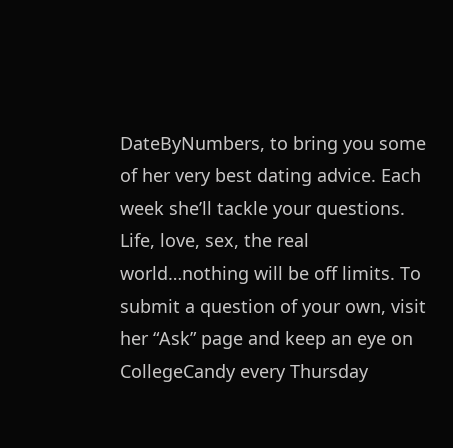DateByNumbers, to bring you some of her very best dating advice. Each week she’ll tackle your questions. Life, love, sex, the real world…nothing will be off limits. To submit a question of your own, visit her “Ask” page and keep an eye on CollegeCandy every Thursday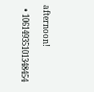afternoon!

  • 10614935101348454